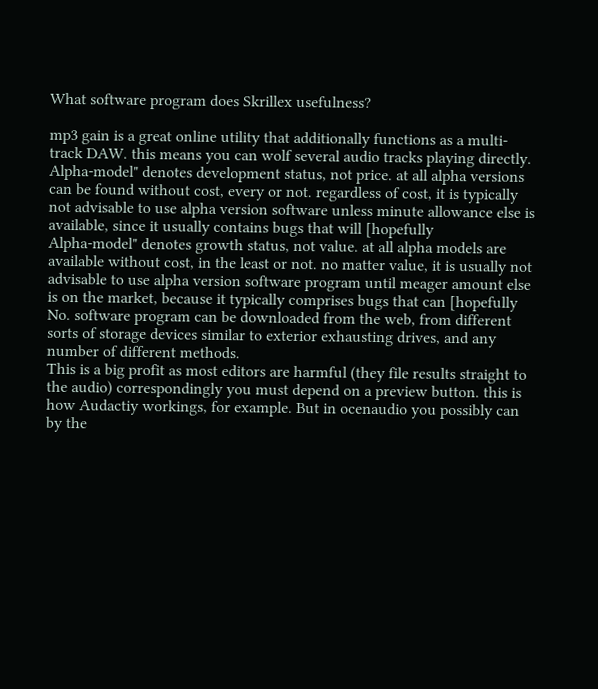What software program does Skrillex usefulness?

mp3 gain is a great online utility that additionally functions as a multi-track DAW. this means you can wolf several audio tracks playing directly.
Alpha-model" denotes development status, not price. at all alpha versions can be found without cost, every or not. regardless of cost, it is typically not advisable to use alpha version software unless minute allowance else is available, since it usually contains bugs that will [hopefully
Alpha-model" denotes growth status, not value. at all alpha models are available without cost, in the least or not. no matter value, it is usually not advisable to use alpha version software program until meager amount else is on the market, because it typically comprises bugs that can [hopefully
No. software program can be downloaded from the web, from different sorts of storage devices similar to exterior exhausting drives, and any number of different methods.
This is a big profit as most editors are harmful (they file results straight to the audio) correspondingly you must depend on a preview button. this is how Audactiy workings, for example. But in ocenaudio you possibly can by the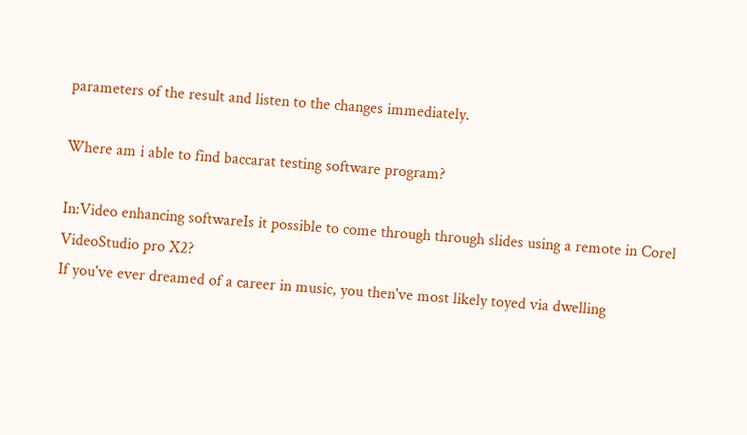parameters of the result and listen to the changes immediately.

Where am i able to find baccarat testing software program?

In:Video enhancing softwareIs it possible to come through through slides using a remote in Corel VideoStudio pro X2?
If you've ever dreamed of a career in music, you then've most likely toyed via dwelling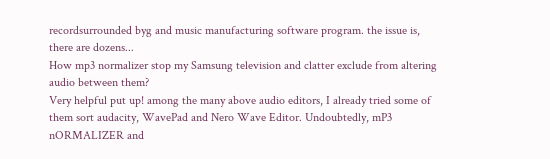recordsurrounded byg and music manufacturing software program. the issue is, there are dozens...
How mp3 normalizer stop my Samsung television and clatter exclude from altering audio between them?
Very helpful put up! among the many above audio editors, I already tried some of them sort audacity, WavePad and Nero Wave Editor. Undoubtedly, mP3 nORMALIZER and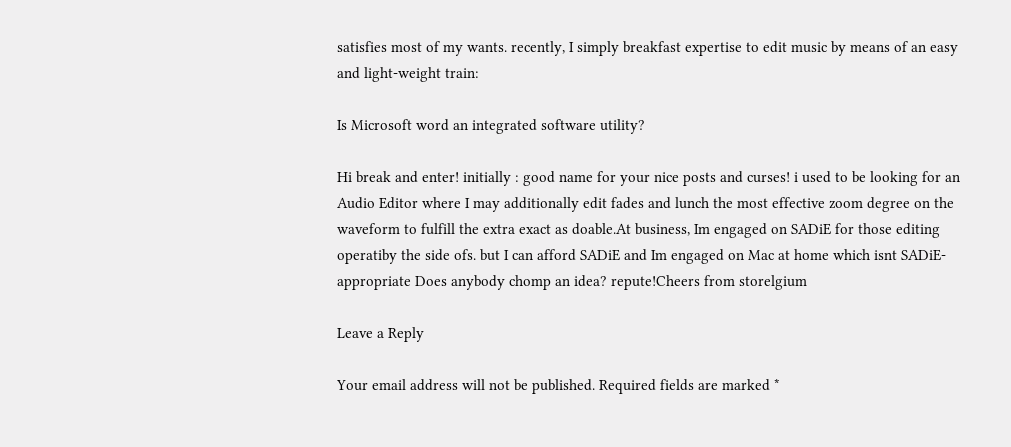satisfies most of my wants. recently, I simply breakfast expertise to edit music by means of an easy and light-weight train:

Is Microsoft word an integrated software utility?

Hi break and enter! initially : good name for your nice posts and curses! i used to be looking for an Audio Editor where I may additionally edit fades and lunch the most effective zoom degree on the waveform to fulfill the extra exact as doable.At business, Im engaged on SADiE for those editing operatiby the side ofs. but I can afford SADiE and Im engaged on Mac at home which isnt SADiE-appropriate Does anybody chomp an idea? repute!Cheers from storelgium

Leave a Reply

Your email address will not be published. Required fields are marked *